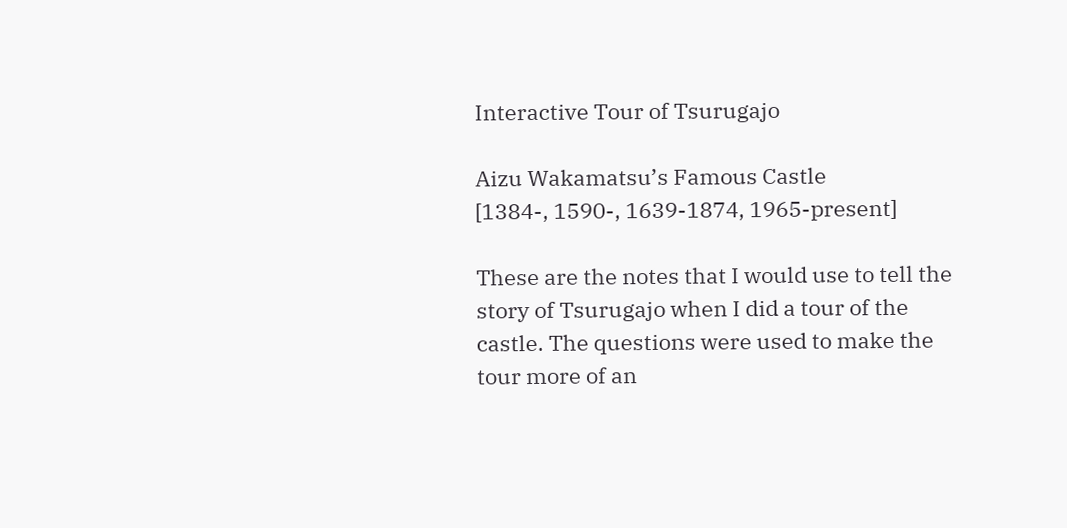Interactive Tour of Tsurugajo

Aizu Wakamatsu’s Famous Castle
[1384-, 1590-, 1639-1874, 1965-present]

These are the notes that I would use to tell the story of Tsurugajo when I did a tour of the castle. The questions were used to make the tour more of an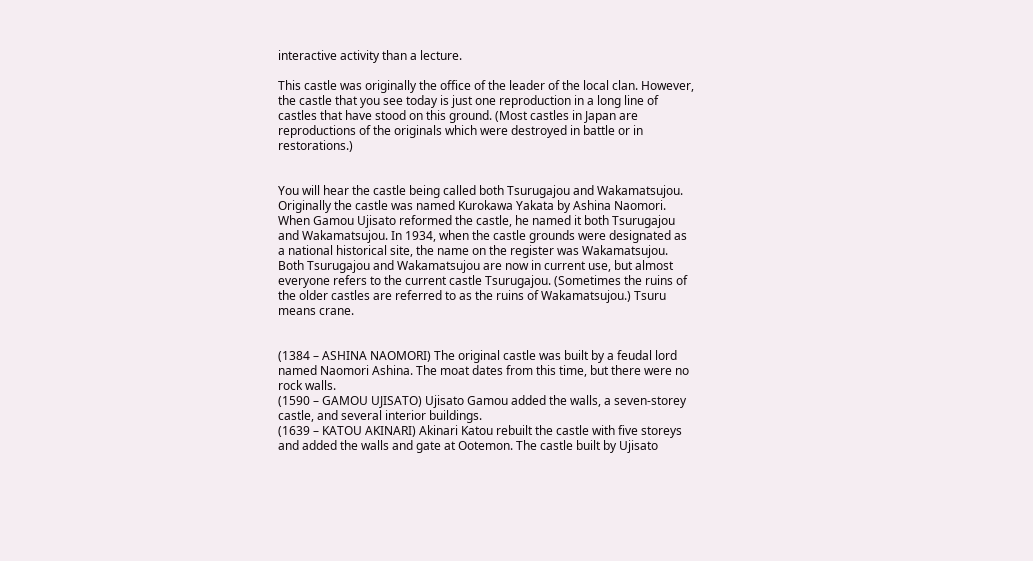interactive activity than a lecture.

This castle was originally the office of the leader of the local clan. However, the castle that you see today is just one reproduction in a long line of castles that have stood on this ground. (Most castles in Japan are reproductions of the originals which were destroyed in battle or in restorations.)


You will hear the castle being called both Tsurugajou and Wakamatsujou. Originally the castle was named Kurokawa Yakata by Ashina Naomori. When Gamou Ujisato reformed the castle, he named it both Tsurugajou and Wakamatsujou. In 1934, when the castle grounds were designated as a national historical site, the name on the register was Wakamatsujou. Both Tsurugajou and Wakamatsujou are now in current use, but almost everyone refers to the current castle Tsurugajou. (Sometimes the ruins of the older castles are referred to as the ruins of Wakamatsujou.) Tsuru means crane.


(1384 – ASHINA NAOMORI) The original castle was built by a feudal lord named Naomori Ashina. The moat dates from this time, but there were no rock walls.
(1590 – GAMOU UJISATO) Ujisato Gamou added the walls, a seven-storey castle, and several interior buildings.
(1639 – KATOU AKINARI) Akinari Katou rebuilt the castle with five storeys and added the walls and gate at Ootemon. The castle built by Ujisato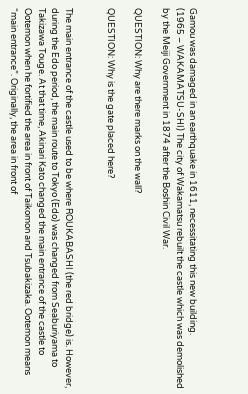Gamou was damaged in an earthquake in 1611, necessitating this new building.
(1965 – WAKAMATSU-SHI) The city of Wakamatsu rebuilt the castle which was demolished by the Meiji Government in 1874 after the Boshin Civil War.

QUESTION: Why are there marks on the wall?

QUESTION: Why is the gate placed here?


The main entrance of the castle used to be where ROUKABASHI (the red bridge) is. However, during the Edo period, the main route to Tokyo (Edo) was changed from Seaburiyama to Takizawa Touge. At that time, Akinari Kato changed the main entrance of the castle to Ootemon when he fortified the area in front of Taikomon and Tsubakizaka. Ootemon means “main entrance”. Originally, the area in front of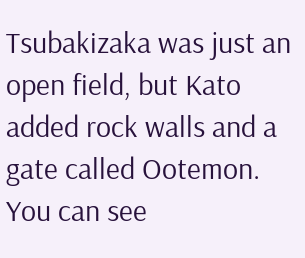Tsubakizaka was just an open field, but Kato added rock walls and a gate called Ootemon. You can see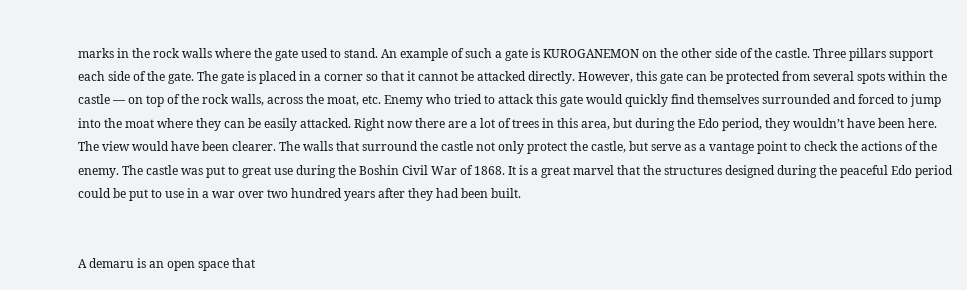marks in the rock walls where the gate used to stand. An example of such a gate is KUROGANEMON on the other side of the castle. Three pillars support each side of the gate. The gate is placed in a corner so that it cannot be attacked directly. However, this gate can be protected from several spots within the castle — on top of the rock walls, across the moat, etc. Enemy who tried to attack this gate would quickly find themselves surrounded and forced to jump into the moat where they can be easily attacked. Right now there are a lot of trees in this area, but during the Edo period, they wouldn’t have been here. The view would have been clearer. The walls that surround the castle not only protect the castle, but serve as a vantage point to check the actions of the enemy. The castle was put to great use during the Boshin Civil War of 1868. It is a great marvel that the structures designed during the peaceful Edo period could be put to use in a war over two hundred years after they had been built.


A demaru is an open space that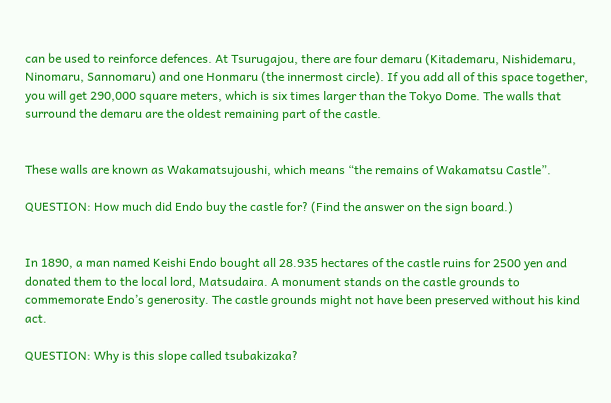can be used to reinforce defences. At Tsurugajou, there are four demaru (Kitademaru, Nishidemaru, Ninomaru, Sannomaru) and one Honmaru (the innermost circle). If you add all of this space together, you will get 290,000 square meters, which is six times larger than the Tokyo Dome. The walls that surround the demaru are the oldest remaining part of the castle.


These walls are known as Wakamatsujoushi, which means “the remains of Wakamatsu Castle”.

QUESTION: How much did Endo buy the castle for? (Find the answer on the sign board.)


In 1890, a man named Keishi Endo bought all 28.935 hectares of the castle ruins for 2500 yen and donated them to the local lord, Matsudaira. A monument stands on the castle grounds to commemorate Endo’s generosity. The castle grounds might not have been preserved without his kind act.

QUESTION: Why is this slope called tsubakizaka?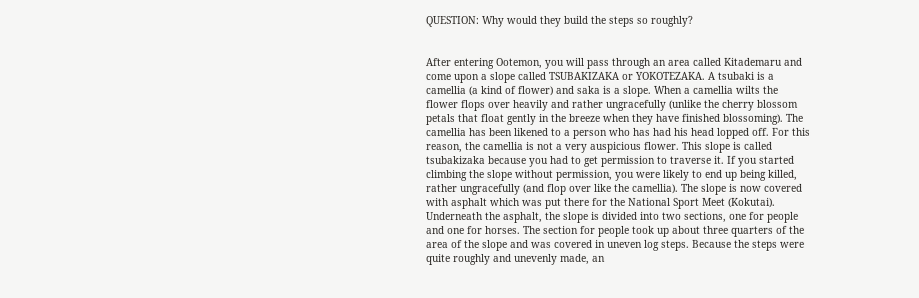QUESTION: Why would they build the steps so roughly?


After entering Ootemon, you will pass through an area called Kitademaru and come upon a slope called TSUBAKIZAKA or YOKOTEZAKA. A tsubaki is a camellia (a kind of flower) and saka is a slope. When a camellia wilts the flower flops over heavily and rather ungracefully (unlike the cherry blossom petals that float gently in the breeze when they have finished blossoming). The camellia has been likened to a person who has had his head lopped off. For this reason, the camellia is not a very auspicious flower. This slope is called tsubakizaka because you had to get permission to traverse it. If you started climbing the slope without permission, you were likely to end up being killed, rather ungracefully (and flop over like the camellia). The slope is now covered with asphalt which was put there for the National Sport Meet (Kokutai). Underneath the asphalt, the slope is divided into two sections, one for people and one for horses. The section for people took up about three quarters of the area of the slope and was covered in uneven log steps. Because the steps were quite roughly and unevenly made, an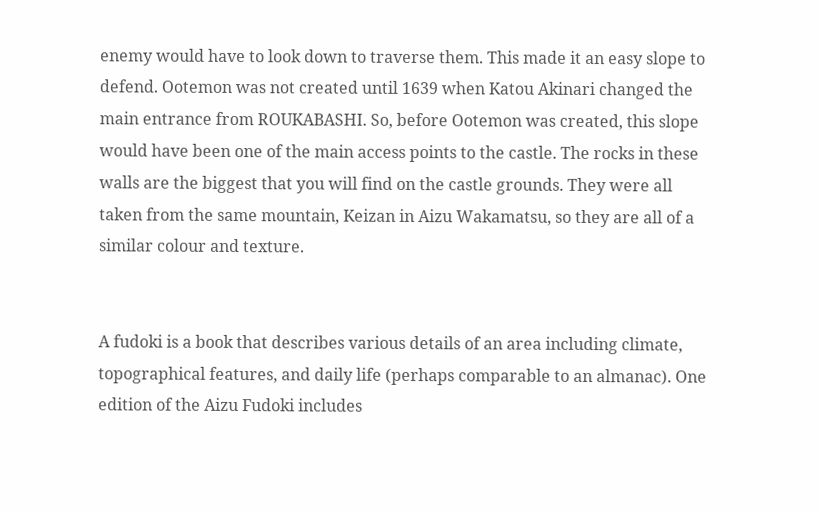enemy would have to look down to traverse them. This made it an easy slope to defend. Ootemon was not created until 1639 when Katou Akinari changed the main entrance from ROUKABASHI. So, before Ootemon was created, this slope would have been one of the main access points to the castle. The rocks in these walls are the biggest that you will find on the castle grounds. They were all taken from the same mountain, Keizan in Aizu Wakamatsu, so they are all of a similar colour and texture.


A fudoki is a book that describes various details of an area including climate, topographical features, and daily life (perhaps comparable to an almanac). One edition of the Aizu Fudoki includes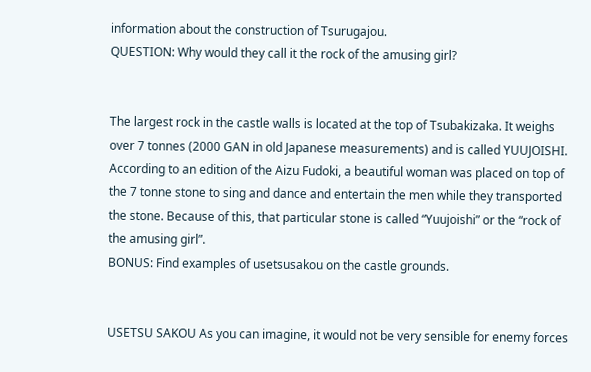information about the construction of Tsurugajou.
QUESTION: Why would they call it the rock of the amusing girl?


The largest rock in the castle walls is located at the top of Tsubakizaka. It weighs over 7 tonnes (2000 GAN in old Japanese measurements) and is called YUUJOISHI. According to an edition of the Aizu Fudoki, a beautiful woman was placed on top of the 7 tonne stone to sing and dance and entertain the men while they transported the stone. Because of this, that particular stone is called “Yuujoishi” or the “rock of the amusing girl”.
BONUS: Find examples of usetsusakou on the castle grounds.


USETSU SAKOU As you can imagine, it would not be very sensible for enemy forces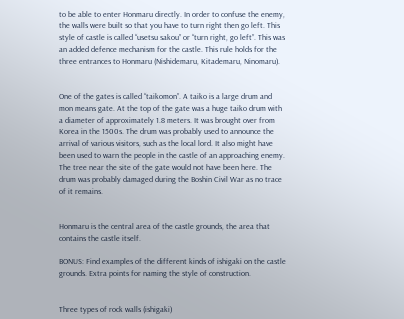to be able to enter Honmaru directly. In order to confuse the enemy, the walls were built so that you have to turn right then go left. This style of castle is called “usetsu sakou” or “turn right, go left”. This was an added defence mechanism for the castle. This rule holds for the three entrances to Honmaru (Nishidemaru, Kitademaru, Ninomaru).


One of the gates is called “taikomon”. A taiko is a large drum and mon means gate. At the top of the gate was a huge taiko drum with a diameter of approximately 1.8 meters. It was brought over from Korea in the 1500s. The drum was probably used to announce the arrival of various visitors, such as the local lord. It also might have been used to warn the people in the castle of an approaching enemy. The tree near the site of the gate would not have been here. The drum was probably damaged during the Boshin Civil War as no trace of it remains.


Honmaru is the central area of the castle grounds, the area that contains the castle itself.

BONUS: Find examples of the different kinds of ishigaki on the castle grounds. Extra points for naming the style of construction.


Three types of rock walls (ishigaki)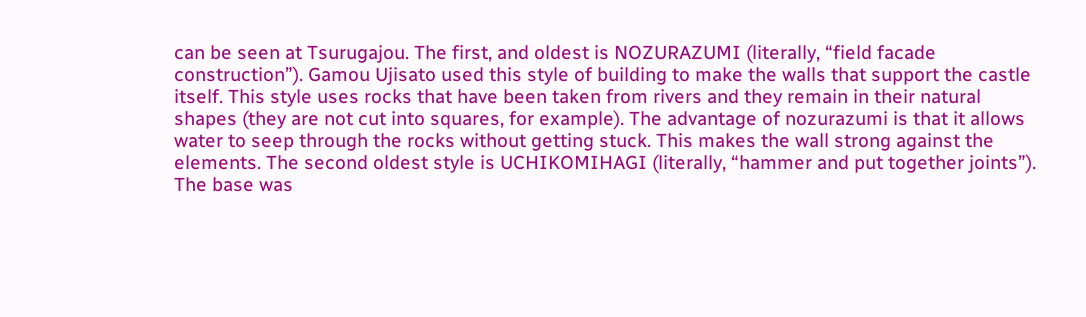can be seen at Tsurugajou. The first, and oldest is NOZURAZUMI (literally, “field facade construction”). Gamou Ujisato used this style of building to make the walls that support the castle itself. This style uses rocks that have been taken from rivers and they remain in their natural shapes (they are not cut into squares, for example). The advantage of nozurazumi is that it allows water to seep through the rocks without getting stuck. This makes the wall strong against the elements. The second oldest style is UCHIKOMIHAGI (literally, “hammer and put together joints”). The base was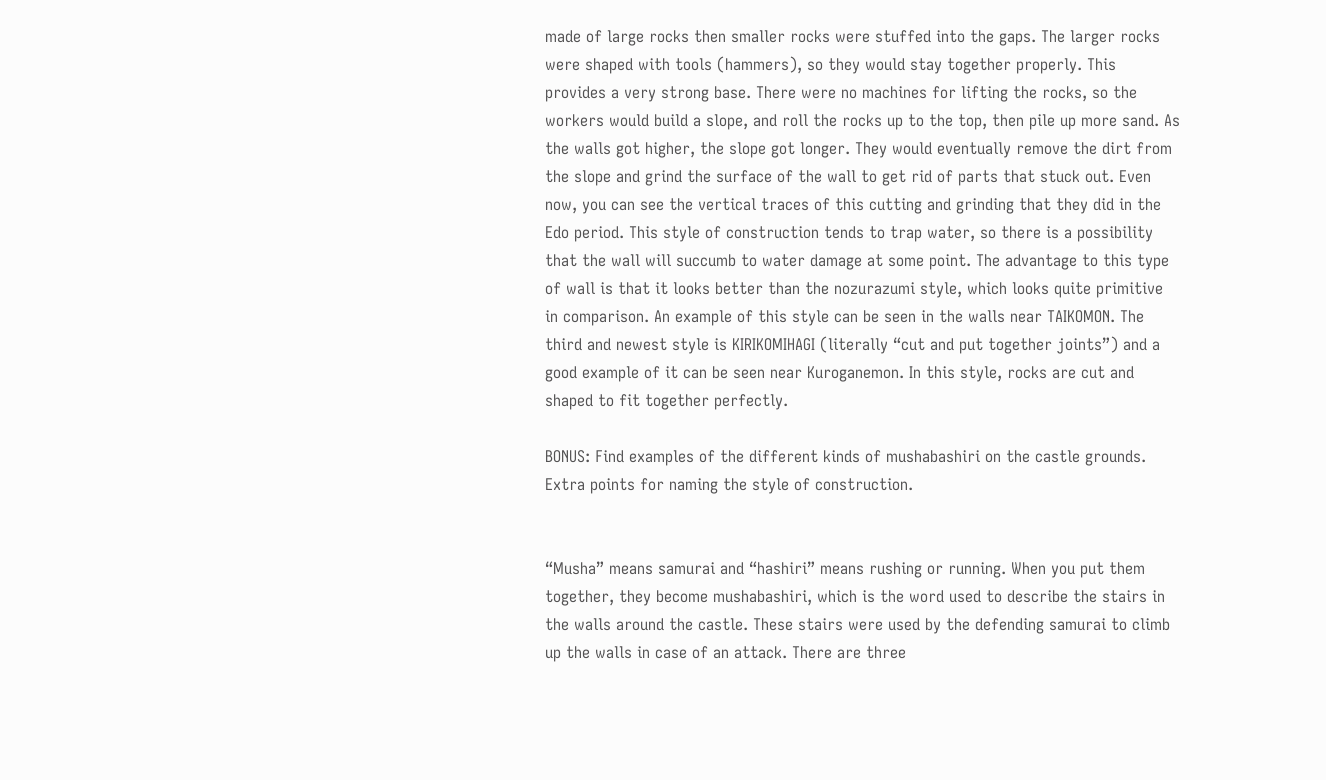made of large rocks then smaller rocks were stuffed into the gaps. The larger rocks were shaped with tools (hammers), so they would stay together properly. This provides a very strong base. There were no machines for lifting the rocks, so the workers would build a slope, and roll the rocks up to the top, then pile up more sand. As the walls got higher, the slope got longer. They would eventually remove the dirt from the slope and grind the surface of the wall to get rid of parts that stuck out. Even now, you can see the vertical traces of this cutting and grinding that they did in the Edo period. This style of construction tends to trap water, so there is a possibility that the wall will succumb to water damage at some point. The advantage to this type of wall is that it looks better than the nozurazumi style, which looks quite primitive in comparison. An example of this style can be seen in the walls near TAIKOMON. The third and newest style is KIRIKOMIHAGI (literally “cut and put together joints”) and a good example of it can be seen near Kuroganemon. In this style, rocks are cut and shaped to fit together perfectly.

BONUS: Find examples of the different kinds of mushabashiri on the castle grounds. Extra points for naming the style of construction.


“Musha” means samurai and “hashiri” means rushing or running. When you put them together, they become mushabashiri, which is the word used to describe the stairs in the walls around the castle. These stairs were used by the defending samurai to climb up the walls in case of an attack. There are three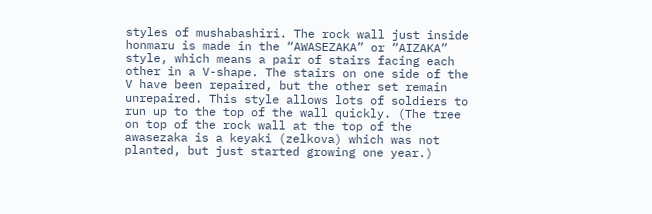styles of mushabashiri. The rock wall just inside honmaru is made in the “AWASEZAKA” or “AIZAKA” style, which means a pair of stairs facing each other in a V-shape. The stairs on one side of the V have been repaired, but the other set remain unrepaired. This style allows lots of soldiers to run up to the top of the wall quickly. (The tree on top of the rock wall at the top of the awasezaka is a keyaki (zelkova) which was not planted, but just started growing one year.)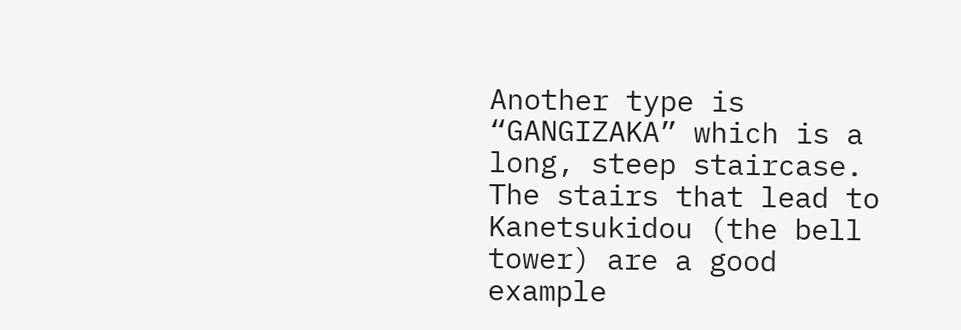Another type is “GANGIZAKA” which is a long, steep staircase. The stairs that lead to Kanetsukidou (the bell tower) are a good example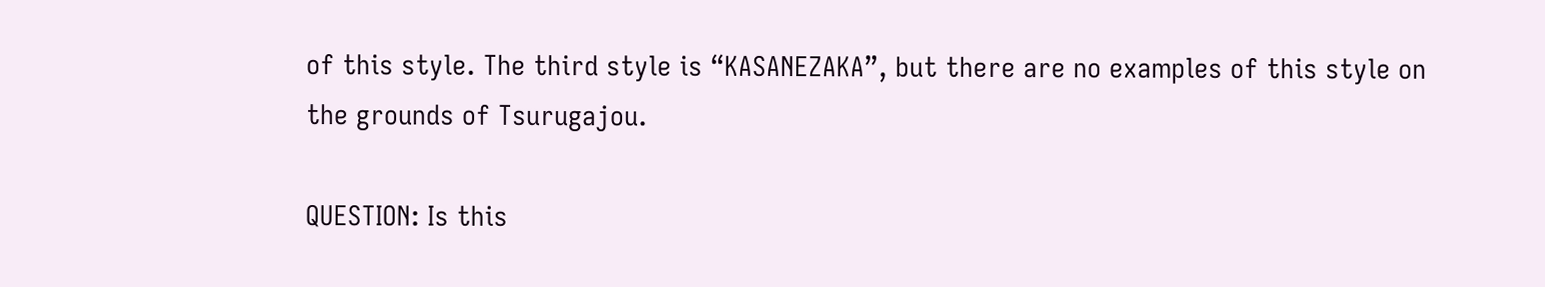of this style. The third style is “KASANEZAKA”, but there are no examples of this style on the grounds of Tsurugajou.

QUESTION: Is this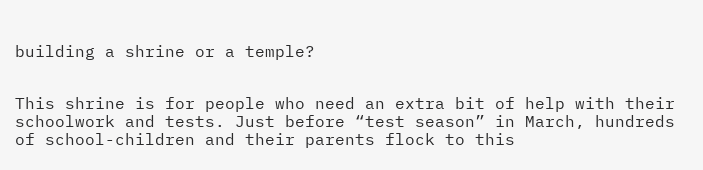building a shrine or a temple?


This shrine is for people who need an extra bit of help with their schoolwork and tests. Just before “test season” in March, hundreds of school-children and their parents flock to this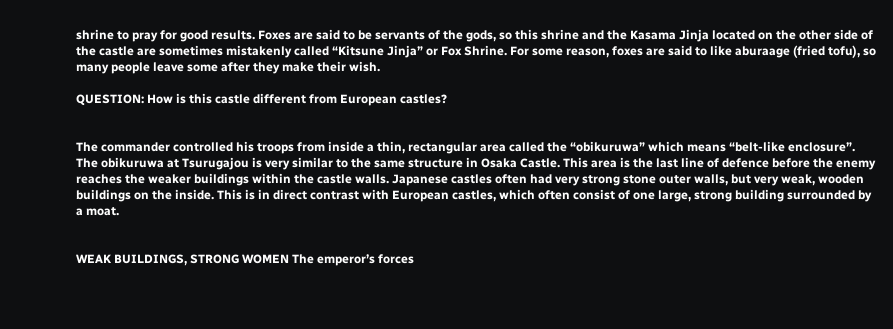shrine to pray for good results. Foxes are said to be servants of the gods, so this shrine and the Kasama Jinja located on the other side of the castle are sometimes mistakenly called “Kitsune Jinja” or Fox Shrine. For some reason, foxes are said to like aburaage (fried tofu), so many people leave some after they make their wish.

QUESTION: How is this castle different from European castles?


The commander controlled his troops from inside a thin, rectangular area called the “obikuruwa” which means “belt-like enclosure”. The obikuruwa at Tsurugajou is very similar to the same structure in Osaka Castle. This area is the last line of defence before the enemy reaches the weaker buildings within the castle walls. Japanese castles often had very strong stone outer walls, but very weak, wooden buildings on the inside. This is in direct contrast with European castles, which often consist of one large, strong building surrounded by a moat.


WEAK BUILDINGS, STRONG WOMEN The emperor’s forces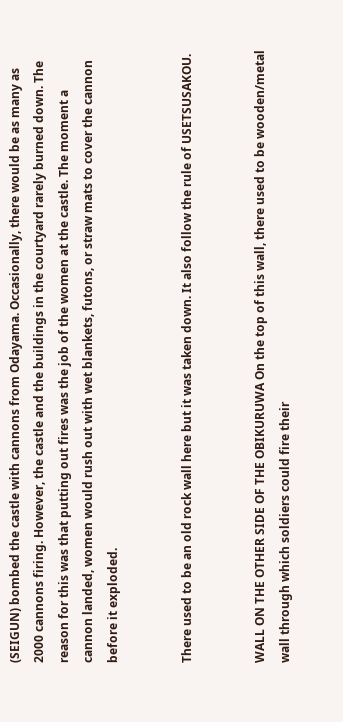(SEIGUN) bombed the castle with cannons from Odayama. Occasionally, there would be as many as 2000 cannons firing. However, the castle and the buildings in the courtyard rarely burned down. The reason for this was that putting out fires was the job of the women at the castle. The moment a cannon landed, women would rush out with wet blankets, futons, or straw mats to cover the cannon before it exploded.


There used to be an old rock wall here but it was taken down. It also follow the rule of USETSUSAKOU.


WALL ON THE OTHER SIDE OF THE OBIKURUWA On the top of this wall, there used to be wooden/metal wall through which soldiers could fire their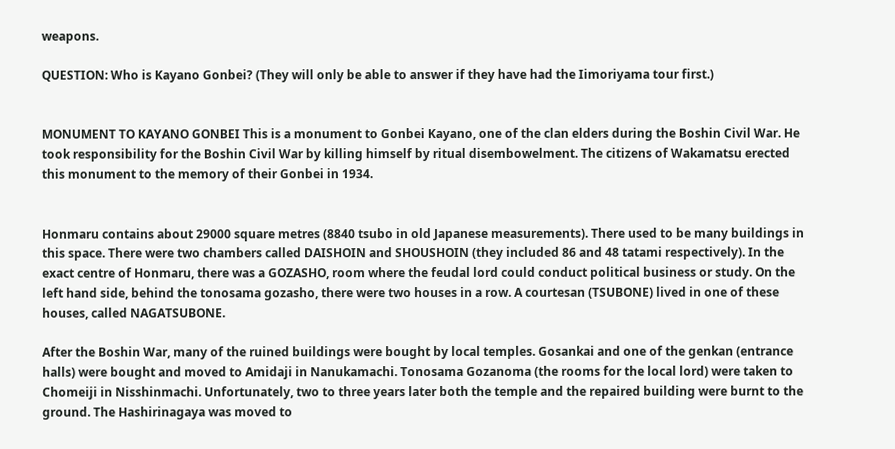weapons.

QUESTION: Who is Kayano Gonbei? (They will only be able to answer if they have had the Iimoriyama tour first.)


MONUMENT TO KAYANO GONBEI This is a monument to Gonbei Kayano, one of the clan elders during the Boshin Civil War. He took responsibility for the Boshin Civil War by killing himself by ritual disembowelment. The citizens of Wakamatsu erected this monument to the memory of their Gonbei in 1934.


Honmaru contains about 29000 square metres (8840 tsubo in old Japanese measurements). There used to be many buildings in this space. There were two chambers called DAISHOIN and SHOUSHOIN (they included 86 and 48 tatami respectively). In the exact centre of Honmaru, there was a GOZASHO, room where the feudal lord could conduct political business or study. On the left hand side, behind the tonosama gozasho, there were two houses in a row. A courtesan (TSUBONE) lived in one of these houses, called NAGATSUBONE.

After the Boshin War, many of the ruined buildings were bought by local temples. Gosankai and one of the genkan (entrance halls) were bought and moved to Amidaji in Nanukamachi. Tonosama Gozanoma (the rooms for the local lord) were taken to Chomeiji in Nisshinmachi. Unfortunately, two to three years later both the temple and the repaired building were burnt to the ground. The Hashirinagaya was moved to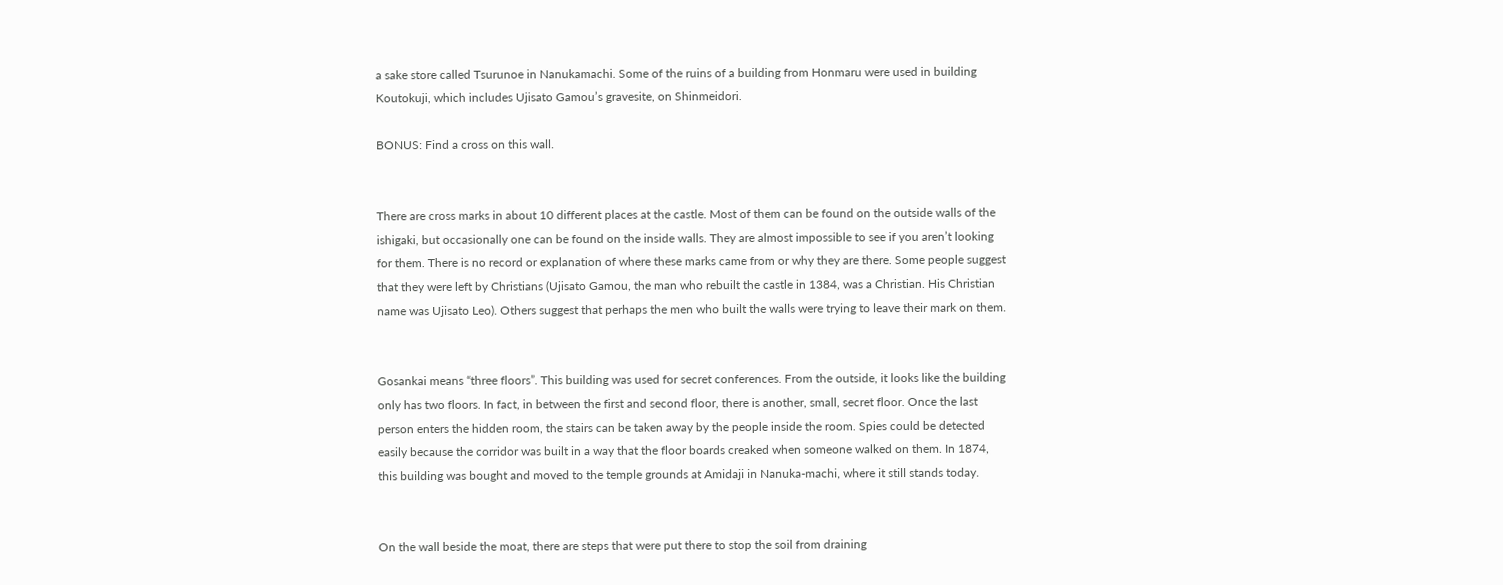a sake store called Tsurunoe in Nanukamachi. Some of the ruins of a building from Honmaru were used in building Koutokuji, which includes Ujisato Gamou’s gravesite, on Shinmeidori.

BONUS: Find a cross on this wall.


There are cross marks in about 10 different places at the castle. Most of them can be found on the outside walls of the ishigaki, but occasionally one can be found on the inside walls. They are almost impossible to see if you aren’t looking for them. There is no record or explanation of where these marks came from or why they are there. Some people suggest that they were left by Christians (Ujisato Gamou, the man who rebuilt the castle in 1384, was a Christian. His Christian name was Ujisato Leo). Others suggest that perhaps the men who built the walls were trying to leave their mark on them.


Gosankai means “three floors”. This building was used for secret conferences. From the outside, it looks like the building only has two floors. In fact, in between the first and second floor, there is another, small, secret floor. Once the last person enters the hidden room, the stairs can be taken away by the people inside the room. Spies could be detected easily because the corridor was built in a way that the floor boards creaked when someone walked on them. In 1874, this building was bought and moved to the temple grounds at Amidaji in Nanuka-machi, where it still stands today.


On the wall beside the moat, there are steps that were put there to stop the soil from draining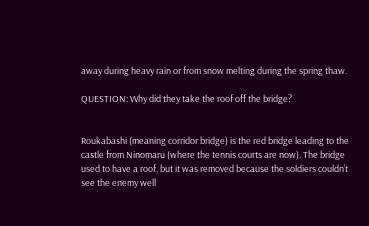away during heavy rain or from snow melting during the spring thaw.

QUESTION: Why did they take the roof off the bridge?


Roukabashi (meaning corridor bridge) is the red bridge leading to the castle from Ninomaru (where the tennis courts are now). The bridge used to have a roof, but it was removed because the soldiers couldn’t see the enemy well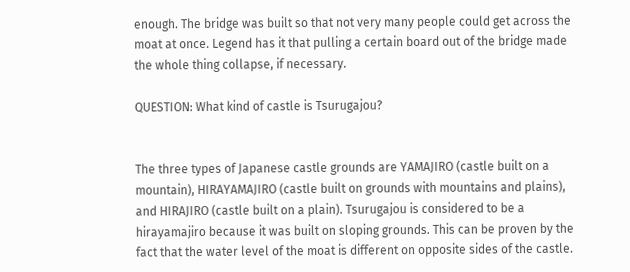enough. The bridge was built so that not very many people could get across the moat at once. Legend has it that pulling a certain board out of the bridge made the whole thing collapse, if necessary.

QUESTION: What kind of castle is Tsurugajou?


The three types of Japanese castle grounds are YAMAJIRO (castle built on a mountain), HIRAYAMAJIRO (castle built on grounds with mountains and plains), and HIRAJIRO (castle built on a plain). Tsurugajou is considered to be a hirayamajiro because it was built on sloping grounds. This can be proven by the fact that the water level of the moat is different on opposite sides of the castle.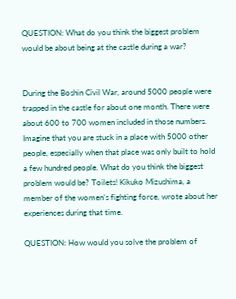QUESTION: What do you think the biggest problem would be about being at the castle during a war?


During the Boshin Civil War, around 5000 people were trapped in the castle for about one month. There were about 600 to 700 women included in those numbers. Imagine that you are stuck in a place with 5000 other people, especially when that place was only built to hold a few hundred people. What do you think the biggest problem would be? Toilets! Kikuko Mizushima, a member of the women’s fighting force, wrote about her experiences during that time.

QUESTION: How would you solve the problem of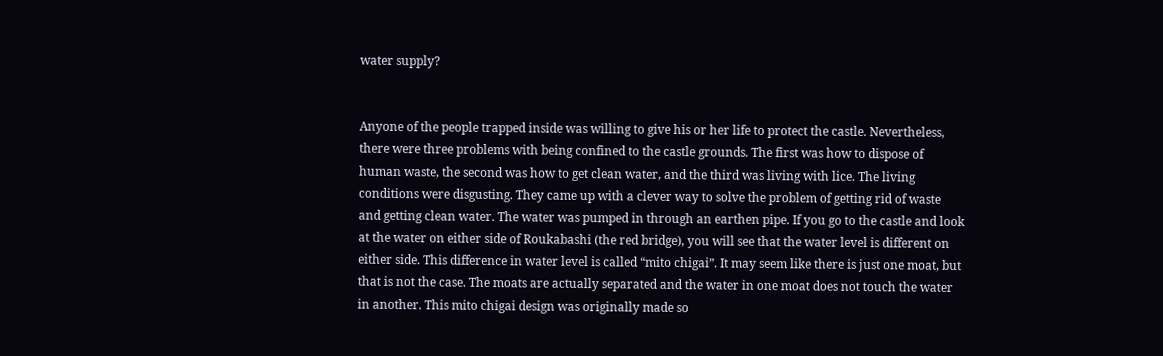water supply?


Anyone of the people trapped inside was willing to give his or her life to protect the castle. Nevertheless, there were three problems with being confined to the castle grounds. The first was how to dispose of human waste, the second was how to get clean water, and the third was living with lice. The living conditions were disgusting. They came up with a clever way to solve the problem of getting rid of waste and getting clean water. The water was pumped in through an earthen pipe. If you go to the castle and look at the water on either side of Roukabashi (the red bridge), you will see that the water level is different on either side. This difference in water level is called “mito chigai”. It may seem like there is just one moat, but that is not the case. The moats are actually separated and the water in one moat does not touch the water in another. This mito chigai design was originally made so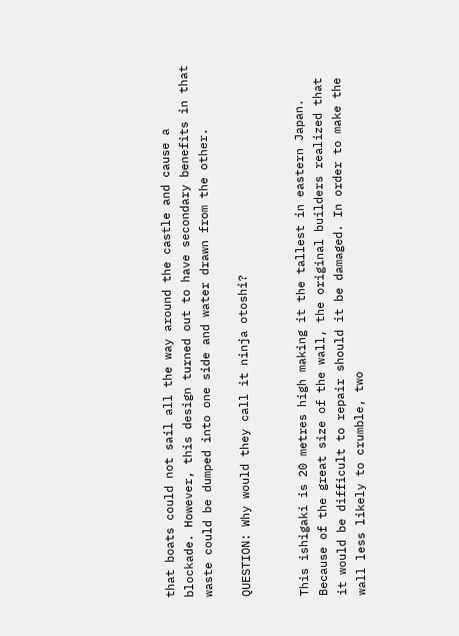that boats could not sail all the way around the castle and cause a blockade. However, this design turned out to have secondary benefits in that waste could be dumped into one side and water drawn from the other.

QUESTION: Why would they call it ninja otoshi?


This ishigaki is 20 metres high making it the tallest in eastern Japan. Because of the great size of the wall, the original builders realized that it would be difficult to repair should it be damaged. In order to make the wall less likely to crumble, two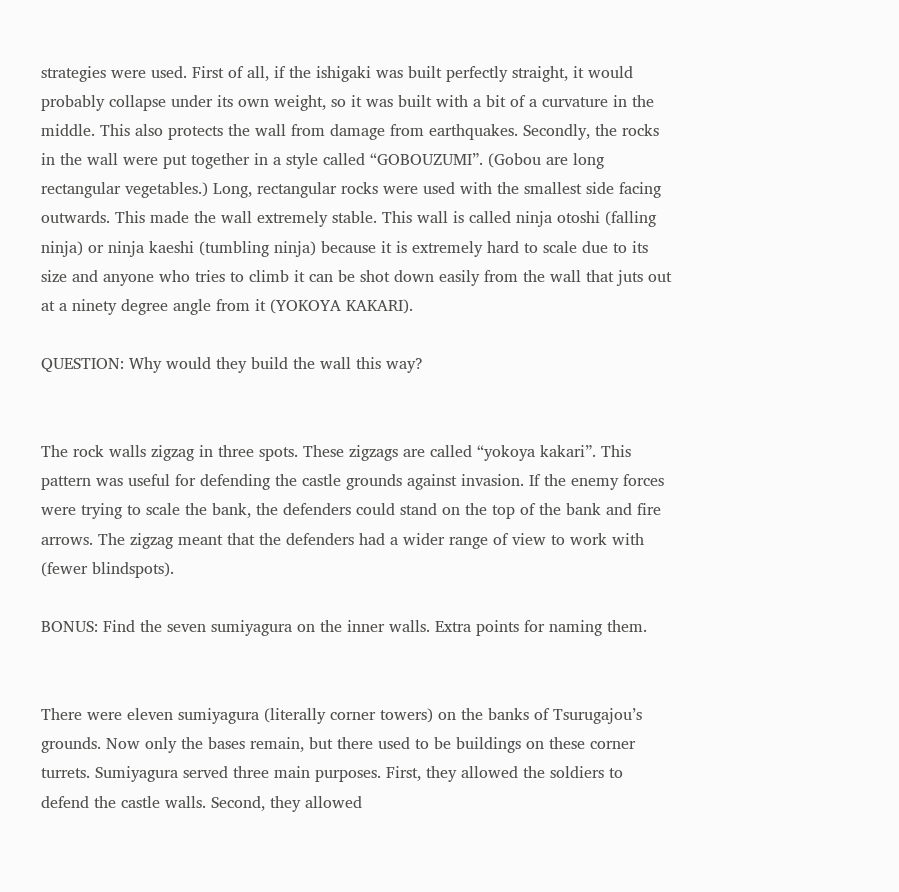strategies were used. First of all, if the ishigaki was built perfectly straight, it would probably collapse under its own weight, so it was built with a bit of a curvature in the middle. This also protects the wall from damage from earthquakes. Secondly, the rocks in the wall were put together in a style called “GOBOUZUMI”. (Gobou are long rectangular vegetables.) Long, rectangular rocks were used with the smallest side facing outwards. This made the wall extremely stable. This wall is called ninja otoshi (falling ninja) or ninja kaeshi (tumbling ninja) because it is extremely hard to scale due to its size and anyone who tries to climb it can be shot down easily from the wall that juts out at a ninety degree angle from it (YOKOYA KAKARI).

QUESTION: Why would they build the wall this way?


The rock walls zigzag in three spots. These zigzags are called “yokoya kakari”. This pattern was useful for defending the castle grounds against invasion. If the enemy forces were trying to scale the bank, the defenders could stand on the top of the bank and fire arrows. The zigzag meant that the defenders had a wider range of view to work with (fewer blindspots).

BONUS: Find the seven sumiyagura on the inner walls. Extra points for naming them.


There were eleven sumiyagura (literally corner towers) on the banks of Tsurugajou’s grounds. Now only the bases remain, but there used to be buildings on these corner turrets. Sumiyagura served three main purposes. First, they allowed the soldiers to defend the castle walls. Second, they allowed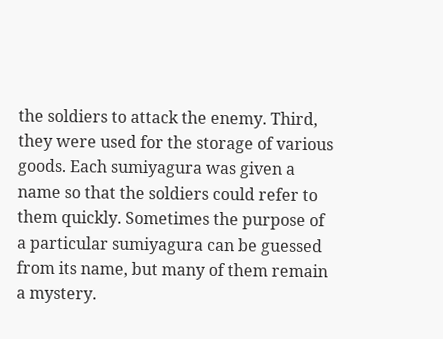the soldiers to attack the enemy. Third, they were used for the storage of various goods. Each sumiyagura was given a name so that the soldiers could refer to them quickly. Sometimes the purpose of a particular sumiyagura can be guessed from its name, but many of them remain a mystery.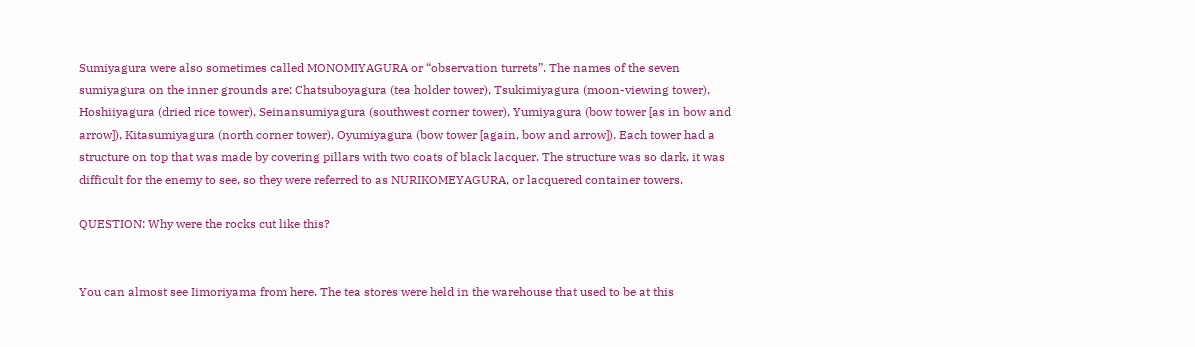Sumiyagura were also sometimes called MONOMIYAGURA or “observation turrets”. The names of the seven sumiyagura on the inner grounds are: Chatsuboyagura (tea holder tower), Tsukimiyagura (moon-viewing tower), Hoshiiyagura (dried rice tower), Seinansumiyagura (southwest corner tower), Yumiyagura (bow tower [as in bow and arrow]), Kitasumiyagura (north corner tower), Oyumiyagura (bow tower [again, bow and arrow]). Each tower had a structure on top that was made by covering pillars with two coats of black lacquer. The structure was so dark, it was difficult for the enemy to see, so they were referred to as NURIKOMEYAGURA, or lacquered container towers.

QUESTION: Why were the rocks cut like this?


You can almost see Iimoriyama from here. The tea stores were held in the warehouse that used to be at this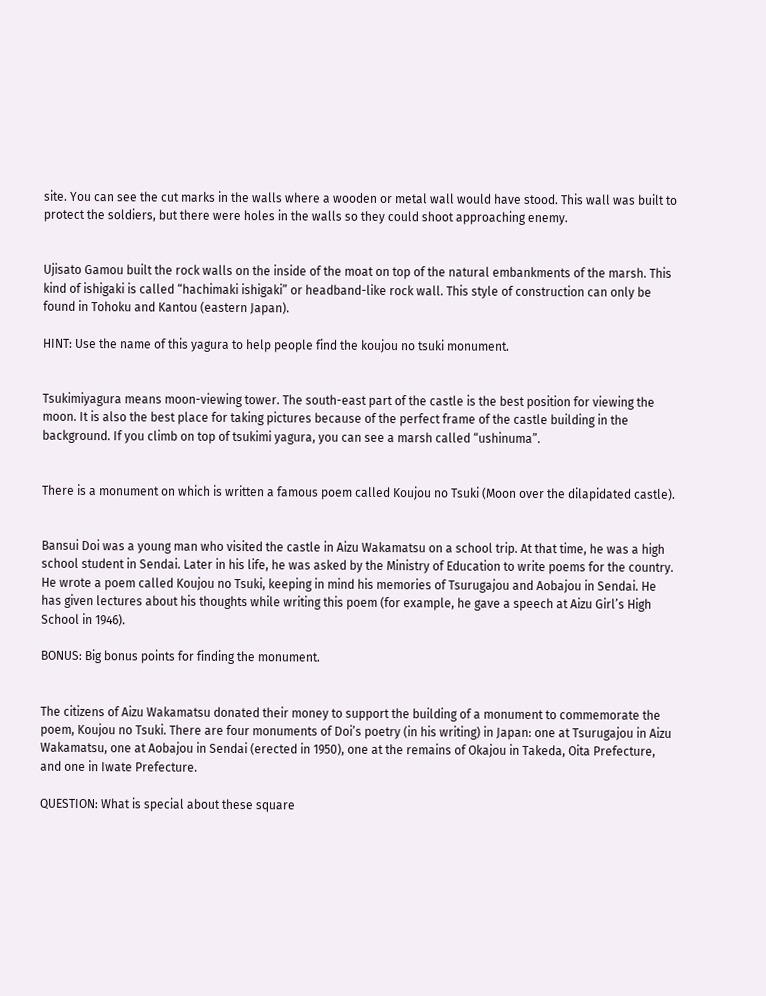site. You can see the cut marks in the walls where a wooden or metal wall would have stood. This wall was built to protect the soldiers, but there were holes in the walls so they could shoot approaching enemy.


Ujisato Gamou built the rock walls on the inside of the moat on top of the natural embankments of the marsh. This kind of ishigaki is called “hachimaki ishigaki” or headband-like rock wall. This style of construction can only be found in Tohoku and Kantou (eastern Japan).

HINT: Use the name of this yagura to help people find the koujou no tsuki monument.


Tsukimiyagura means moon-viewing tower. The south-east part of the castle is the best position for viewing the moon. It is also the best place for taking pictures because of the perfect frame of the castle building in the background. If you climb on top of tsukimi yagura, you can see a marsh called “ushinuma”.


There is a monument on which is written a famous poem called Koujou no Tsuki (Moon over the dilapidated castle).


Bansui Doi was a young man who visited the castle in Aizu Wakamatsu on a school trip. At that time, he was a high school student in Sendai. Later in his life, he was asked by the Ministry of Education to write poems for the country. He wrote a poem called Koujou no Tsuki, keeping in mind his memories of Tsurugajou and Aobajou in Sendai. He has given lectures about his thoughts while writing this poem (for example, he gave a speech at Aizu Girl’s High School in 1946).

BONUS: Big bonus points for finding the monument.


The citizens of Aizu Wakamatsu donated their money to support the building of a monument to commemorate the poem, Koujou no Tsuki. There are four monuments of Doi’s poetry (in his writing) in Japan: one at Tsurugajou in Aizu Wakamatsu, one at Aobajou in Sendai (erected in 1950), one at the remains of Okajou in Takeda, Oita Prefecture, and one in Iwate Prefecture.

QUESTION: What is special about these square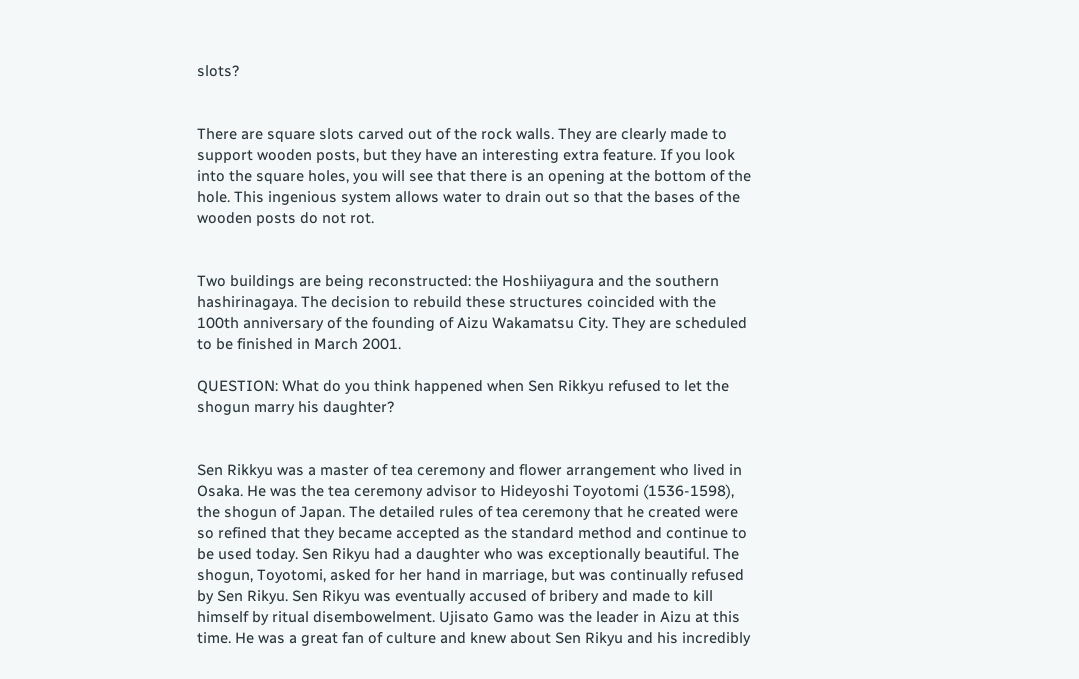slots?


There are square slots carved out of the rock walls. They are clearly made to support wooden posts, but they have an interesting extra feature. If you look into the square holes, you will see that there is an opening at the bottom of the hole. This ingenious system allows water to drain out so that the bases of the wooden posts do not rot.


Two buildings are being reconstructed: the Hoshiiyagura and the southern hashirinagaya. The decision to rebuild these structures coincided with the 100th anniversary of the founding of Aizu Wakamatsu City. They are scheduled to be finished in March 2001.

QUESTION: What do you think happened when Sen Rikkyu refused to let the shogun marry his daughter?


Sen Rikkyu was a master of tea ceremony and flower arrangement who lived in Osaka. He was the tea ceremony advisor to Hideyoshi Toyotomi (1536-1598), the shogun of Japan. The detailed rules of tea ceremony that he created were so refined that they became accepted as the standard method and continue to be used today. Sen Rikyu had a daughter who was exceptionally beautiful. The shogun, Toyotomi, asked for her hand in marriage, but was continually refused by Sen Rikyu. Sen Rikyu was eventually accused of bribery and made to kill himself by ritual disembowelment. Ujisato Gamo was the leader in Aizu at this time. He was a great fan of culture and knew about Sen Rikyu and his incredibly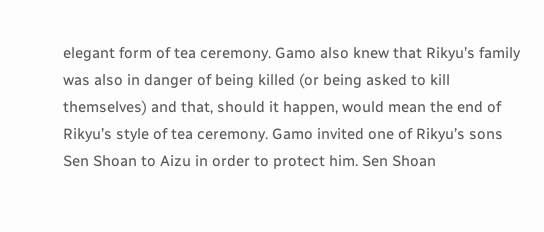elegant form of tea ceremony. Gamo also knew that Rikyu’s family was also in danger of being killed (or being asked to kill themselves) and that, should it happen, would mean the end of Rikyu’s style of tea ceremony. Gamo invited one of Rikyu’s sons Sen Shoan to Aizu in order to protect him. Sen Shoan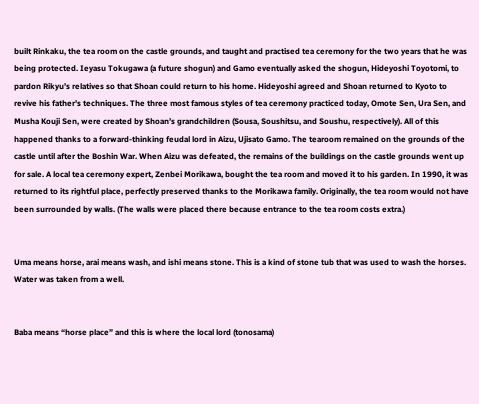built Rinkaku, the tea room on the castle grounds, and taught and practised tea ceremony for the two years that he was being protected. Ieyasu Tokugawa (a future shogun) and Gamo eventually asked the shogun, Hideyoshi Toyotomi, to pardon Rikyu’s relatives so that Shoan could return to his home. Hideyoshi agreed and Shoan returned to Kyoto to revive his father’s techniques. The three most famous styles of tea ceremony practiced today, Omote Sen, Ura Sen, and Musha Kouji Sen, were created by Shoan’s grandchildren (Sousa, Soushitsu, and Soushu, respectively). All of this happened thanks to a forward-thinking feudal lord in Aizu, Ujisato Gamo. The tearoom remained on the grounds of the castle until after the Boshin War. When Aizu was defeated, the remains of the buildings on the castle grounds went up for sale. A local tea ceremony expert, Zenbei Morikawa, bought the tea room and moved it to his garden. In 1990, it was returned to its rightful place, perfectly preserved thanks to the Morikawa family. Originally, the tea room would not have been surrounded by walls. (The walls were placed there because entrance to the tea room costs extra.)


Uma means horse, arai means wash, and ishi means stone. This is a kind of stone tub that was used to wash the horses. Water was taken from a well.


Baba means “horse place” and this is where the local lord (tonosama)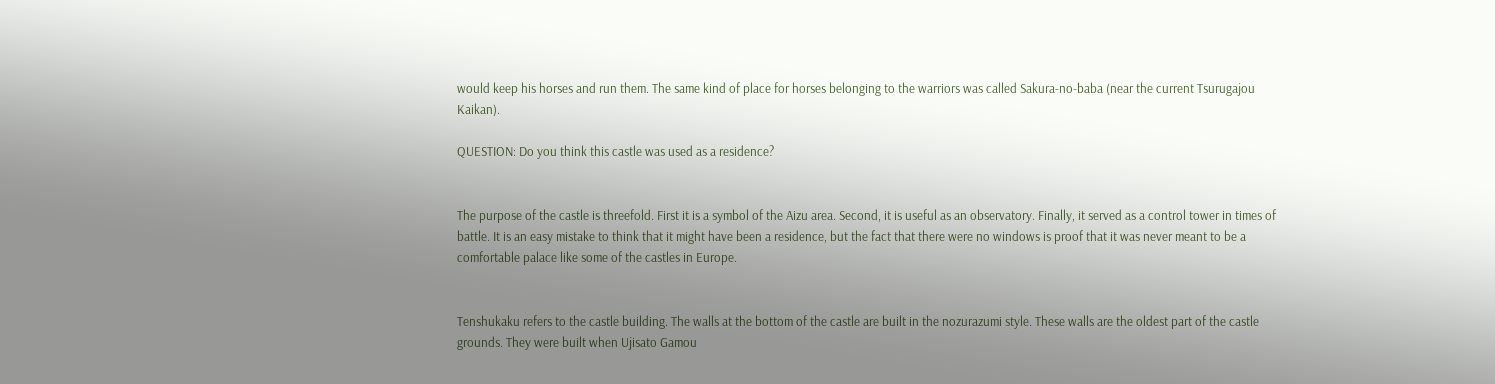would keep his horses and run them. The same kind of place for horses belonging to the warriors was called Sakura-no-baba (near the current Tsurugajou Kaikan).

QUESTION: Do you think this castle was used as a residence?


The purpose of the castle is threefold. First it is a symbol of the Aizu area. Second, it is useful as an observatory. Finally, it served as a control tower in times of battle. It is an easy mistake to think that it might have been a residence, but the fact that there were no windows is proof that it was never meant to be a comfortable palace like some of the castles in Europe.


Tenshukaku refers to the castle building. The walls at the bottom of the castle are built in the nozurazumi style. These walls are the oldest part of the castle grounds. They were built when Ujisato Gamou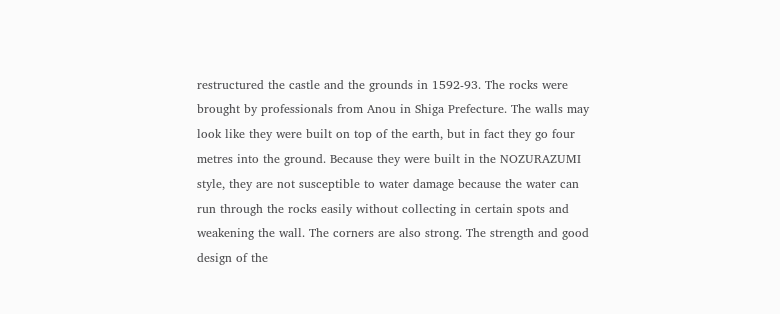restructured the castle and the grounds in 1592-93. The rocks were brought by professionals from Anou in Shiga Prefecture. The walls may look like they were built on top of the earth, but in fact they go four metres into the ground. Because they were built in the NOZURAZUMI style, they are not susceptible to water damage because the water can run through the rocks easily without collecting in certain spots and weakening the wall. The corners are also strong. The strength and good design of the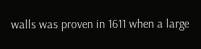walls was proven in 1611 when a large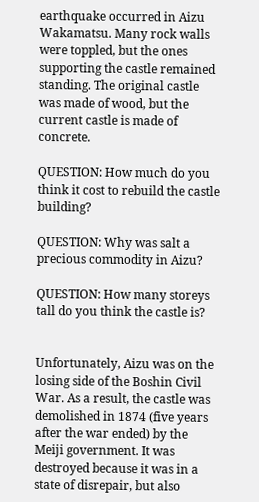earthquake occurred in Aizu Wakamatsu. Many rock walls were toppled, but the ones supporting the castle remained standing. The original castle was made of wood, but the current castle is made of concrete.

QUESTION: How much do you think it cost to rebuild the castle building?

QUESTION: Why was salt a precious commodity in Aizu?

QUESTION: How many storeys tall do you think the castle is?


Unfortunately, Aizu was on the losing side of the Boshin Civil War. As a result, the castle was demolished in 1874 (five years after the war ended) by the Meiji government. It was destroyed because it was in a state of disrepair, but also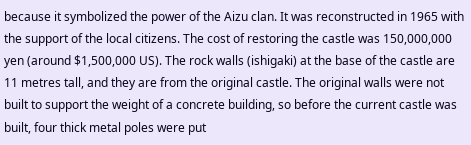because it symbolized the power of the Aizu clan. It was reconstructed in 1965 with the support of the local citizens. The cost of restoring the castle was 150,000,000 yen (around $1,500,000 US). The rock walls (ishigaki) at the base of the castle are 11 metres tall, and they are from the original castle. The original walls were not built to support the weight of a concrete building, so before the current castle was built, four thick metal poles were put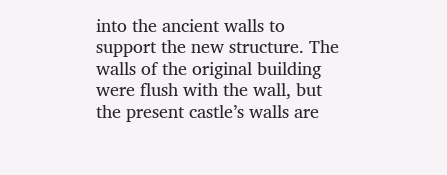into the ancient walls to support the new structure. The walls of the original building were flush with the wall, but the present castle’s walls are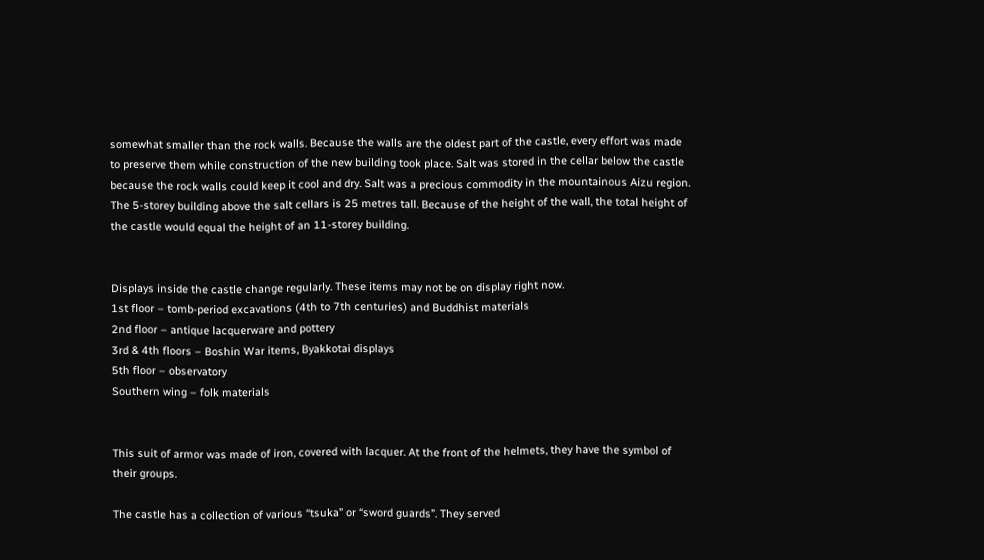somewhat smaller than the rock walls. Because the walls are the oldest part of the castle, every effort was made to preserve them while construction of the new building took place. Salt was stored in the cellar below the castle because the rock walls could keep it cool and dry. Salt was a precious commodity in the mountainous Aizu region. The 5-storey building above the salt cellars is 25 metres tall. Because of the height of the wall, the total height of the castle would equal the height of an 11-storey building.


Displays inside the castle change regularly. These items may not be on display right now.
1st floor – tomb-period excavations (4th to 7th centuries) and Buddhist materials
2nd floor – antique lacquerware and pottery
3rd & 4th floors – Boshin War items, Byakkotai displays
5th floor – observatory
Southern wing – folk materials


This suit of armor was made of iron, covered with lacquer. At the front of the helmets, they have the symbol of their groups.

The castle has a collection of various “tsuka” or “sword guards”. They served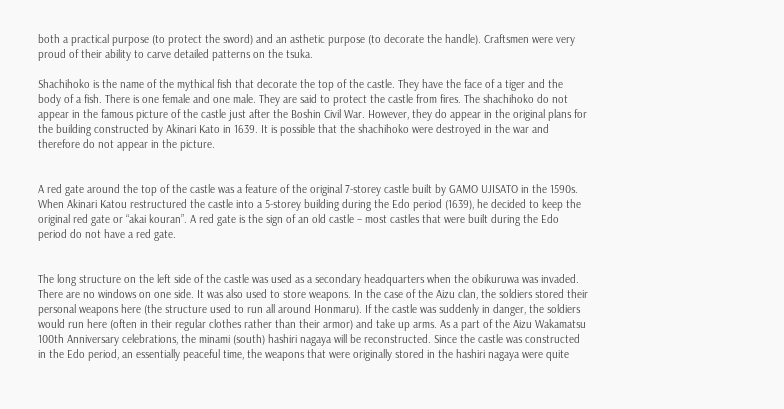both a practical purpose (to protect the sword) and an asthetic purpose (to decorate the handle). Craftsmen were very proud of their ability to carve detailed patterns on the tsuka.

Shachihoko is the name of the mythical fish that decorate the top of the castle. They have the face of a tiger and the body of a fish. There is one female and one male. They are said to protect the castle from fires. The shachihoko do not appear in the famous picture of the castle just after the Boshin Civil War. However, they do appear in the original plans for the building constructed by Akinari Kato in 1639. It is possible that the shachihoko were destroyed in the war and therefore do not appear in the picture.


A red gate around the top of the castle was a feature of the original 7-storey castle built by GAMO UJISATO in the 1590s. When Akinari Katou restructured the castle into a 5-storey building during the Edo period (1639), he decided to keep the original red gate or “akai kouran”. A red gate is the sign of an old castle – most castles that were built during the Edo period do not have a red gate.


The long structure on the left side of the castle was used as a secondary headquarters when the obikuruwa was invaded. There are no windows on one side. It was also used to store weapons. In the case of the Aizu clan, the soldiers stored their personal weapons here (the structure used to run all around Honmaru). If the castle was suddenly in danger, the soldiers would run here (often in their regular clothes rather than their armor) and take up arms. As a part of the Aizu Wakamatsu 100th Anniversary celebrations, the minami (south) hashiri nagaya will be reconstructed. Since the castle was constructed in the Edo period, an essentially peaceful time, the weapons that were originally stored in the hashiri nagaya were quite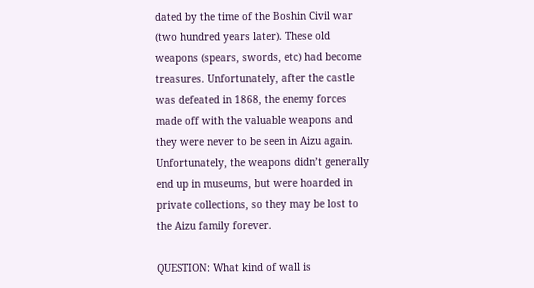dated by the time of the Boshin Civil war (two hundred years later). These old weapons (spears, swords, etc) had become treasures. Unfortunately, after the castle was defeated in 1868, the enemy forces made off with the valuable weapons and they were never to be seen in Aizu again. Unfortunately, the weapons didn’t generally end up in museums, but were hoarded in private collections, so they may be lost to the Aizu family forever.

QUESTION: What kind of wall is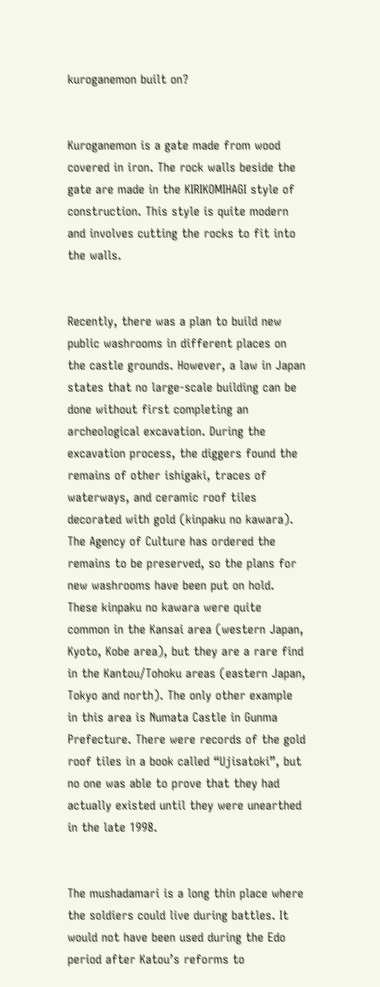kuroganemon built on?


Kuroganemon is a gate made from wood covered in iron. The rock walls beside the gate are made in the KIRIKOMIHAGI style of construction. This style is quite modern and involves cutting the rocks to fit into the walls.


Recently, there was a plan to build new public washrooms in different places on the castle grounds. However, a law in Japan states that no large-scale building can be done without first completing an archeological excavation. During the excavation process, the diggers found the remains of other ishigaki, traces of waterways, and ceramic roof tiles decorated with gold (kinpaku no kawara). The Agency of Culture has ordered the remains to be preserved, so the plans for new washrooms have been put on hold. These kinpaku no kawara were quite common in the Kansai area (western Japan, Kyoto, Kobe area), but they are a rare find in the Kantou/Tohoku areas (eastern Japan, Tokyo and north). The only other example in this area is Numata Castle in Gunma Prefecture. There were records of the gold roof tiles in a book called “Ujisatoki”, but no one was able to prove that they had actually existed until they were unearthed in the late 1998.


The mushadamari is a long thin place where the soldiers could live during battles. It would not have been used during the Edo period after Katou’s reforms to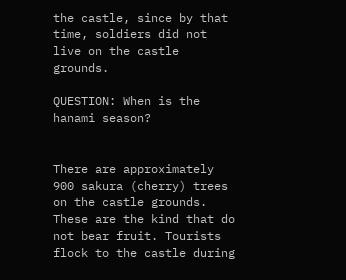the castle, since by that time, soldiers did not live on the castle grounds.

QUESTION: When is the hanami season?


There are approximately 900 sakura (cherry) trees on the castle grounds. These are the kind that do not bear fruit. Tourists flock to the castle during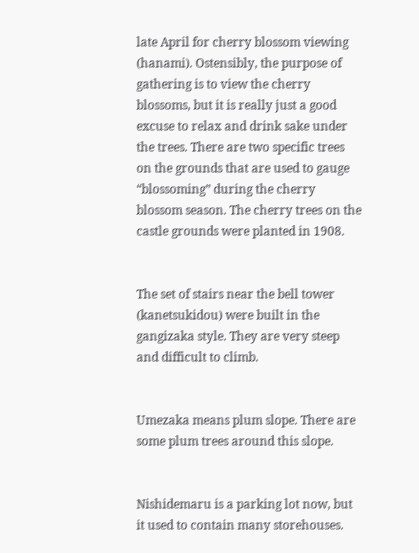late April for cherry blossom viewing (hanami). Ostensibly, the purpose of gathering is to view the cherry blossoms, but it is really just a good excuse to relax and drink sake under the trees. There are two specific trees on the grounds that are used to gauge “blossoming” during the cherry blossom season. The cherry trees on the castle grounds were planted in 1908.


The set of stairs near the bell tower (kanetsukidou) were built in the gangizaka style. They are very steep and difficult to climb.


Umezaka means plum slope. There are some plum trees around this slope.


Nishidemaru is a parking lot now, but it used to contain many storehouses.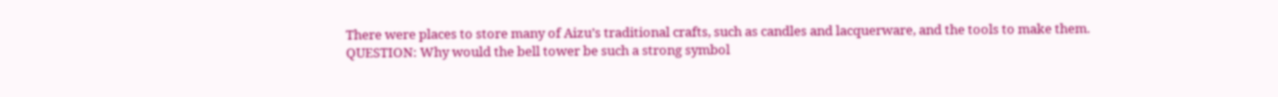There were places to store many of Aizu’s traditional crafts, such as candles and lacquerware, and the tools to make them.
QUESTION: Why would the bell tower be such a strong symbol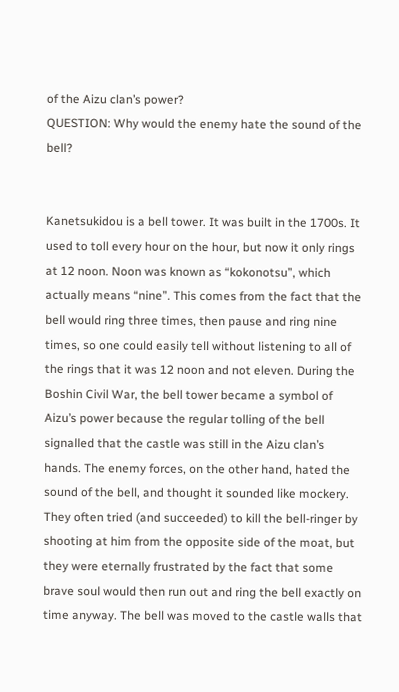of the Aizu clan’s power?
QUESTION: Why would the enemy hate the sound of the bell?


Kanetsukidou is a bell tower. It was built in the 1700s. It used to toll every hour on the hour, but now it only rings at 12 noon. Noon was known as “kokonotsu”, which actually means “nine”. This comes from the fact that the bell would ring three times, then pause and ring nine times, so one could easily tell without listening to all of the rings that it was 12 noon and not eleven. During the Boshin Civil War, the bell tower became a symbol of Aizu’s power because the regular tolling of the bell signalled that the castle was still in the Aizu clan’s hands. The enemy forces, on the other hand, hated the sound of the bell, and thought it sounded like mockery. They often tried (and succeeded) to kill the bell-ringer by shooting at him from the opposite side of the moat, but they were eternally frustrated by the fact that some brave soul would then run out and ring the bell exactly on time anyway. The bell was moved to the castle walls that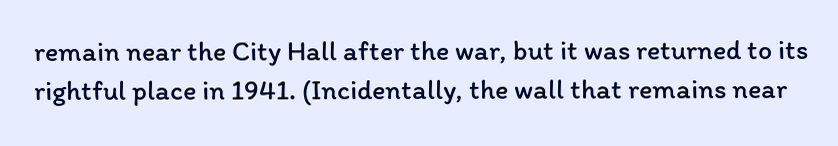remain near the City Hall after the war, but it was returned to its rightful place in 1941. (Incidentally, the wall that remains near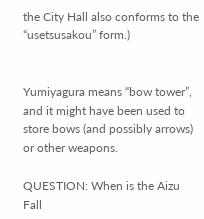the City Hall also conforms to the “usetsusakou” form.)


Yumiyagura means “bow tower”, and it might have been used to store bows (and possibly arrows) or other weapons.

QUESTION: When is the Aizu Fall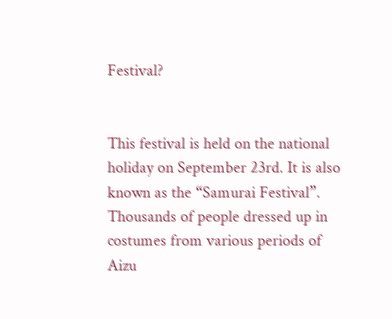Festival?


This festival is held on the national holiday on September 23rd. It is also known as the “Samurai Festival”. Thousands of people dressed up in costumes from various periods of Aizu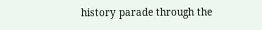history parade through the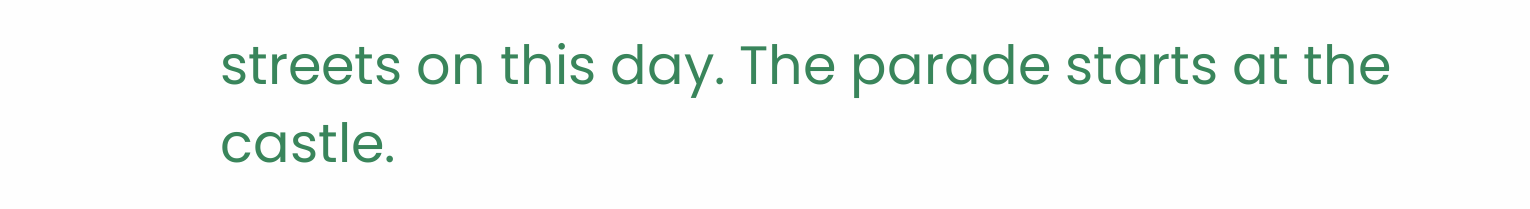streets on this day. The parade starts at the castle.